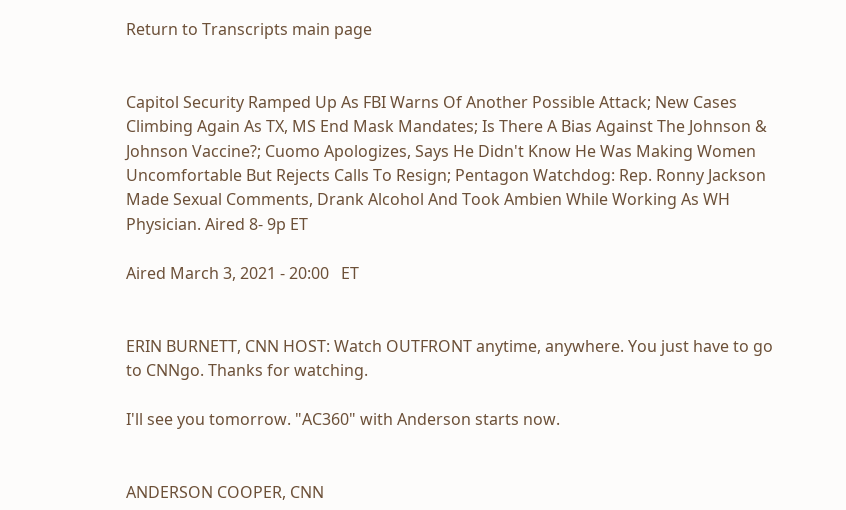Return to Transcripts main page


Capitol Security Ramped Up As FBI Warns Of Another Possible Attack; New Cases Climbing Again As TX, MS End Mask Mandates; Is There A Bias Against The Johnson & Johnson Vaccine?; Cuomo Apologizes, Says He Didn't Know He Was Making Women Uncomfortable But Rejects Calls To Resign; Pentagon Watchdog: Rep. Ronny Jackson Made Sexual Comments, Drank Alcohol And Took Ambien While Working As WH Physician. Aired 8- 9p ET

Aired March 3, 2021 - 20:00   ET


ERIN BURNETT, CNN HOST: Watch OUTFRONT anytime, anywhere. You just have to go to CNNgo. Thanks for watching.

I'll see you tomorrow. "AC360" with Anderson starts now.


ANDERSON COOPER, CNN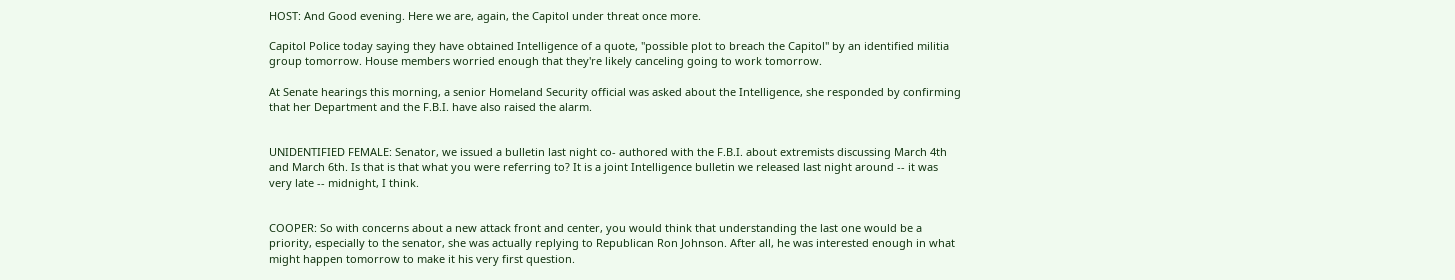HOST: And Good evening. Here we are, again, the Capitol under threat once more.

Capitol Police today saying they have obtained Intelligence of a quote, "possible plot to breach the Capitol" by an identified militia group tomorrow. House members worried enough that they're likely canceling going to work tomorrow.

At Senate hearings this morning, a senior Homeland Security official was asked about the Intelligence, she responded by confirming that her Department and the F.B.I. have also raised the alarm.


UNIDENTIFIED FEMALE: Senator, we issued a bulletin last night co- authored with the F.B.I. about extremists discussing March 4th and March 6th. Is that is that what you were referring to? It is a joint Intelligence bulletin we released last night around -- it was very late -- midnight, I think.


COOPER: So with concerns about a new attack front and center, you would think that understanding the last one would be a priority, especially to the senator, she was actually replying to Republican Ron Johnson. After all, he was interested enough in what might happen tomorrow to make it his very first question.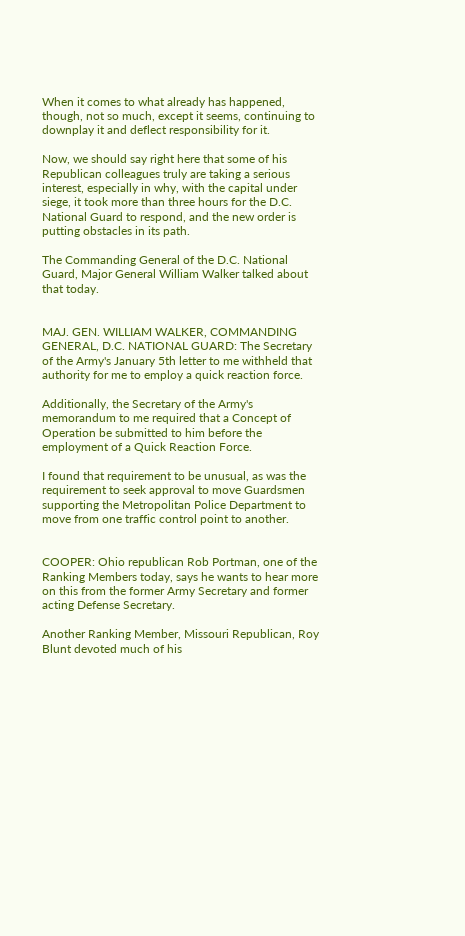When it comes to what already has happened, though, not so much, except it seems, continuing to downplay it and deflect responsibility for it.

Now, we should say right here that some of his Republican colleagues truly are taking a serious interest, especially in why, with the capital under siege, it took more than three hours for the D.C. National Guard to respond, and the new order is putting obstacles in its path.

The Commanding General of the D.C. National Guard, Major General William Walker talked about that today.


MAJ. GEN. WILLIAM WALKER, COMMANDING GENERAL, D.C. NATIONAL GUARD: The Secretary of the Army's January 5th letter to me withheld that authority for me to employ a quick reaction force.

Additionally, the Secretary of the Army's memorandum to me required that a Concept of Operation be submitted to him before the employment of a Quick Reaction Force.

I found that requirement to be unusual, as was the requirement to seek approval to move Guardsmen supporting the Metropolitan Police Department to move from one traffic control point to another.


COOPER: Ohio republican Rob Portman, one of the Ranking Members today, says he wants to hear more on this from the former Army Secretary and former acting Defense Secretary.

Another Ranking Member, Missouri Republican, Roy Blunt devoted much of his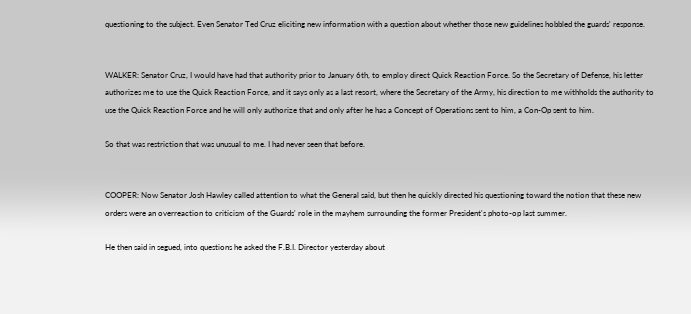questioning to the subject. Even Senator Ted Cruz eliciting new information with a question about whether those new guidelines hobbled the guards' response.


WALKER: Senator Cruz, I would have had that authority prior to January 6th, to employ direct Quick Reaction Force. So the Secretary of Defense, his letter authorizes me to use the Quick Reaction Force, and it says only as a last resort, where the Secretary of the Army, his direction to me withholds the authority to use the Quick Reaction Force and he will only authorize that and only after he has a Concept of Operations sent to him, a Con-Op sent to him.

So that was restriction that was unusual to me. I had never seen that before.


COOPER: Now Senator Josh Hawley called attention to what the General said, but then he quickly directed his questioning toward the notion that these new orders were an overreaction to criticism of the Guards' role in the mayhem surrounding the former President's photo-op last summer.

He then said in segued, into questions he asked the F.B.I. Director yesterday about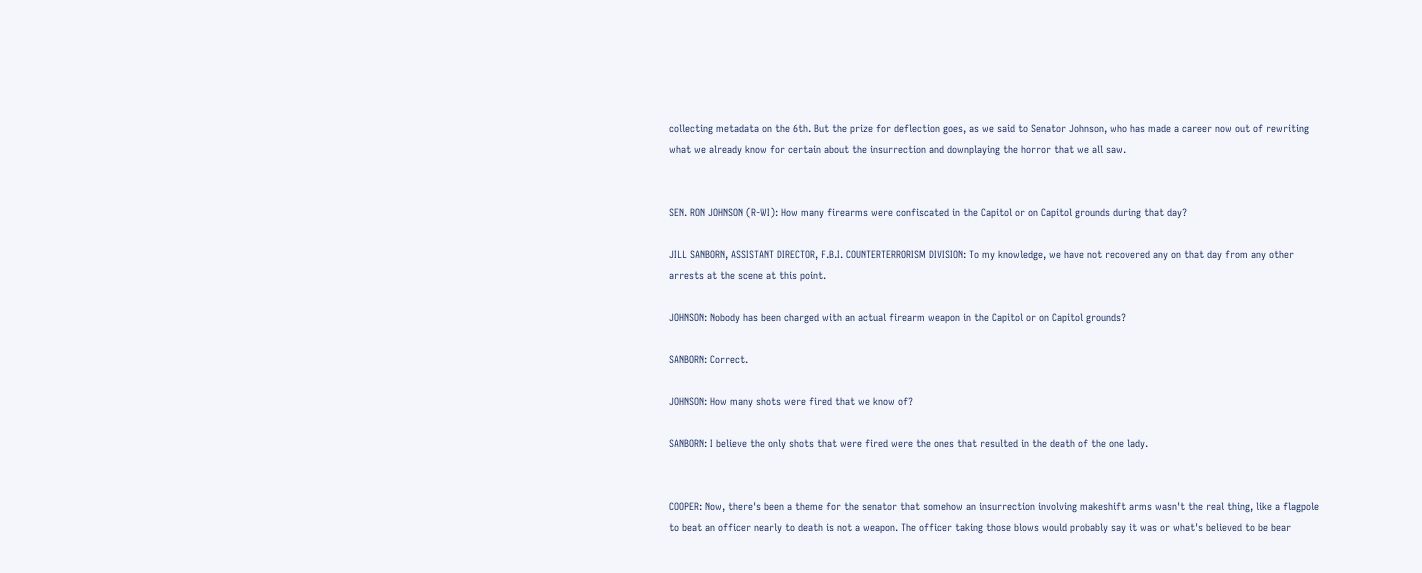collecting metadata on the 6th. But the prize for deflection goes, as we said to Senator Johnson, who has made a career now out of rewriting what we already know for certain about the insurrection and downplaying the horror that we all saw.


SEN. RON JOHNSON (R-WI): How many firearms were confiscated in the Capitol or on Capitol grounds during that day?

JILL SANBORN, ASSISTANT DIRECTOR, F.B.I. COUNTERTERRORISM DIVISION: To my knowledge, we have not recovered any on that day from any other arrests at the scene at this point.

JOHNSON: Nobody has been charged with an actual firearm weapon in the Capitol or on Capitol grounds?

SANBORN: Correct.

JOHNSON: How many shots were fired that we know of?

SANBORN: I believe the only shots that were fired were the ones that resulted in the death of the one lady.


COOPER: Now, there's been a theme for the senator that somehow an insurrection involving makeshift arms wasn't the real thing, like a flagpole to beat an officer nearly to death is not a weapon. The officer taking those blows would probably say it was or what's believed to be bear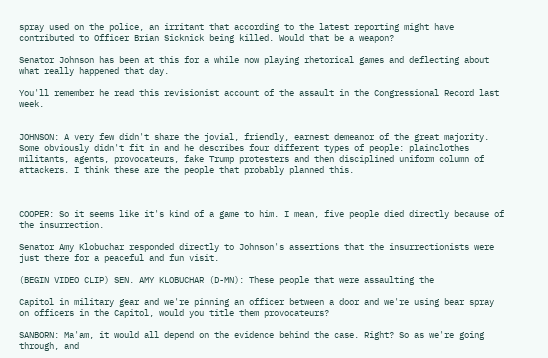spray used on the police, an irritant that according to the latest reporting might have contributed to Officer Brian Sicknick being killed. Would that be a weapon?

Senator Johnson has been at this for a while now playing rhetorical games and deflecting about what really happened that day.

You'll remember he read this revisionist account of the assault in the Congressional Record last week.


JOHNSON: A very few didn't share the jovial, friendly, earnest demeanor of the great majority. Some obviously didn't fit in and he describes four different types of people: plainclothes militants, agents, provocateurs, fake Trump protesters and then disciplined uniform column of attackers. I think these are the people that probably planned this.



COOPER: So it seems like it's kind of a game to him. I mean, five people died directly because of the insurrection.

Senator Amy Klobuchar responded directly to Johnson's assertions that the insurrectionists were just there for a peaceful and fun visit.

(BEGIN VIDEO CLIP) SEN. AMY KLOBUCHAR (D-MN): These people that were assaulting the

Capitol in military gear and we're pinning an officer between a door and we're using bear spray on officers in the Capitol, would you title them provocateurs?

SANBORN: Ma'am, it would all depend on the evidence behind the case. Right? So as we're going through, and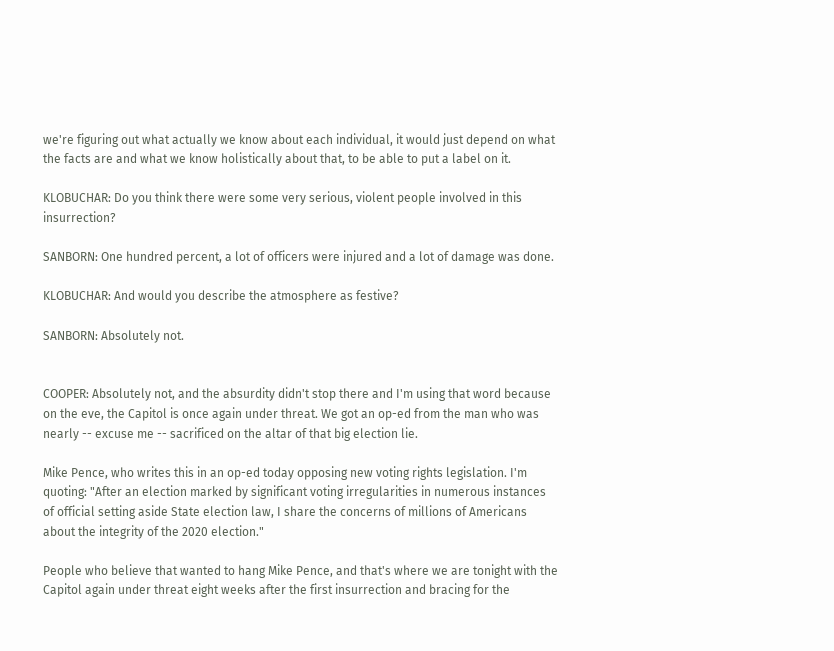we're figuring out what actually we know about each individual, it would just depend on what the facts are and what we know holistically about that, to be able to put a label on it.

KLOBUCHAR: Do you think there were some very serious, violent people involved in this insurrection?

SANBORN: One hundred percent, a lot of officers were injured and a lot of damage was done.

KLOBUCHAR: And would you describe the atmosphere as festive?

SANBORN: Absolutely not.


COOPER: Absolutely not, and the absurdity didn't stop there and I'm using that word because on the eve, the Capitol is once again under threat. We got an op-ed from the man who was nearly -- excuse me -- sacrificed on the altar of that big election lie.

Mike Pence, who writes this in an op-ed today opposing new voting rights legislation. I'm quoting: "After an election marked by significant voting irregularities in numerous instances of official setting aside State election law, I share the concerns of millions of Americans about the integrity of the 2020 election."

People who believe that wanted to hang Mike Pence, and that's where we are tonight with the Capitol again under threat eight weeks after the first insurrection and bracing for the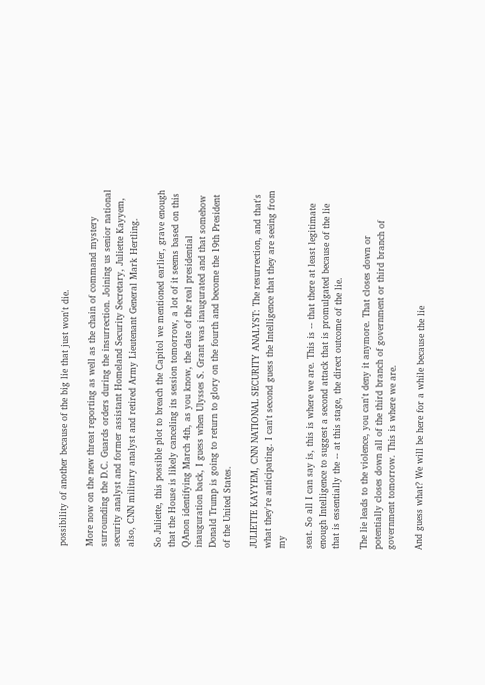possibility of another because of the big lie that just won't die.

More now on the new threat reporting as well as the chain of command mystery surrounding the D.C. Guards orders during the insurrection. Joining us senior national security analyst and former assistant Homeland Security Secretary, Juliette Kayyem, also, CNN military analyst and retired Army Lieutenant General Mark Hertling.

So Juliette, this possible plot to breach the Capitol we mentioned earlier, grave enough that the House is likely canceling its session tomorrow, a lot of it seems based on this QAnon identifying March 4th, as you know, the date of the real presidential inauguration back, I guess when Ulysses S. Grant was inaugurated and that somehow Donald Trump is going to return to glory on the fourth and become the 19th President of the United States.

JULIETTE KAYYEM, CNN NATIONAL SECURITY ANALYST: The resurrection, and that's what they're anticipating. I can't second guess the Intelligence that they are seeing from my

seat. So all I can say is, this is where we are. This is -- that there at least legitimate enough Intelligence to suggest a second attack that is promulgated because of the lie that is essentially the -- at this stage, the direct outcome of the lie.

The lie leads to the violence, you can't deny it anymore. That closes down or potentially closes down all of the third branch of government or third branch of government tomorrow. This is where we are.

And guess what? We will be here for a while because the lie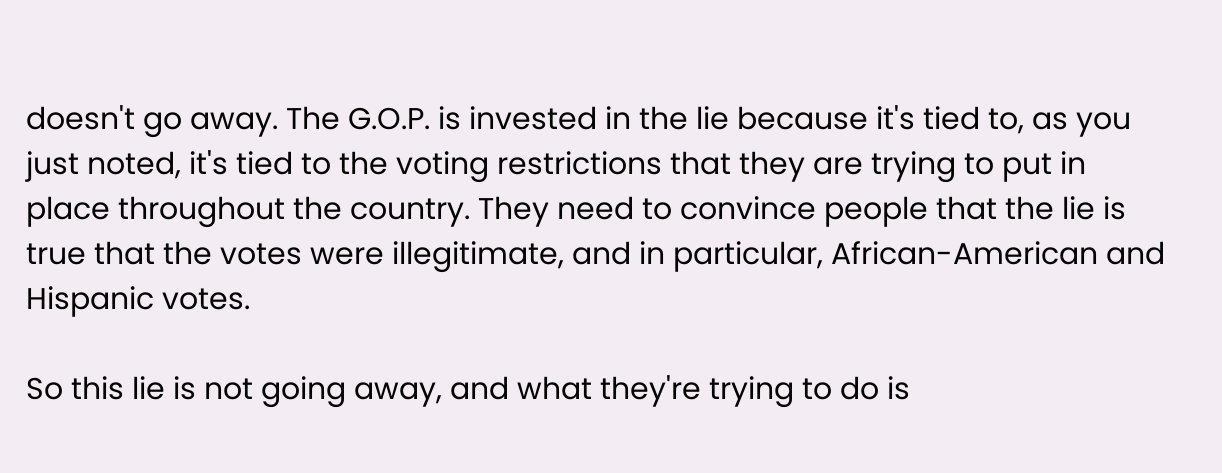doesn't go away. The G.O.P. is invested in the lie because it's tied to, as you just noted, it's tied to the voting restrictions that they are trying to put in place throughout the country. They need to convince people that the lie is true that the votes were illegitimate, and in particular, African-American and Hispanic votes.

So this lie is not going away, and what they're trying to do is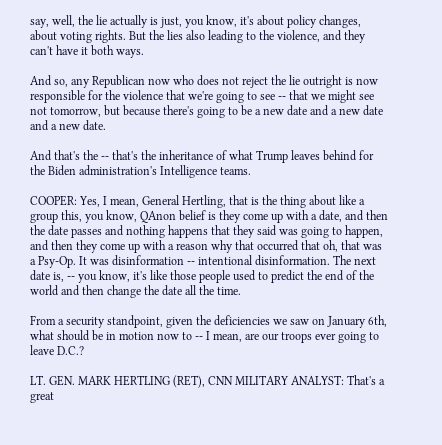say, well, the lie actually is just, you know, it's about policy changes, about voting rights. But the lies also leading to the violence, and they can't have it both ways.

And so, any Republican now who does not reject the lie outright is now responsible for the violence that we're going to see -- that we might see not tomorrow, but because there's going to be a new date and a new date and a new date.

And that's the -- that's the inheritance of what Trump leaves behind for the Biden administration's Intelligence teams.

COOPER: Yes, I mean, General Hertling, that is the thing about like a group this, you know, QAnon belief is they come up with a date, and then the date passes and nothing happens that they said was going to happen, and then they come up with a reason why that occurred that oh, that was a Psy-Op. It was disinformation -- intentional disinformation. The next date is, -- you know, it's like those people used to predict the end of the world and then change the date all the time.

From a security standpoint, given the deficiencies we saw on January 6th, what should be in motion now to -- I mean, are our troops ever going to leave D.C.?

LT. GEN. MARK HERTLING (RET), CNN MILITARY ANALYST: That's a great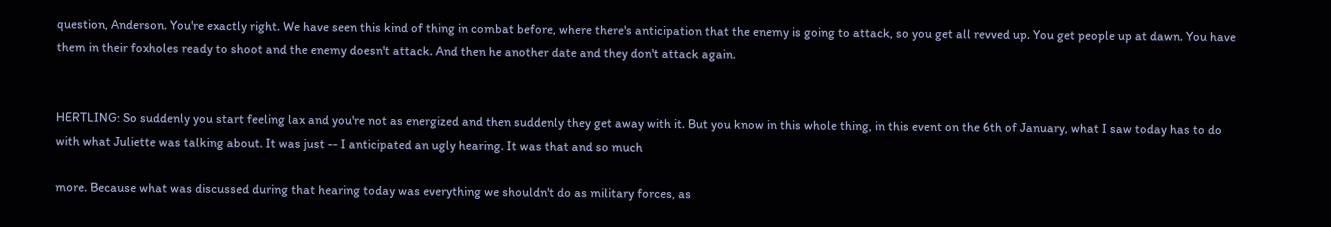question, Anderson. You're exactly right. We have seen this kind of thing in combat before, where there's anticipation that the enemy is going to attack, so you get all revved up. You get people up at dawn. You have them in their foxholes ready to shoot and the enemy doesn't attack. And then he another date and they don't attack again.


HERTLING: So suddenly you start feeling lax and you're not as energized and then suddenly they get away with it. But you know in this whole thing, in this event on the 6th of January, what I saw today has to do with what Juliette was talking about. It was just -- I anticipated an ugly hearing. It was that and so much

more. Because what was discussed during that hearing today was everything we shouldn't do as military forces, as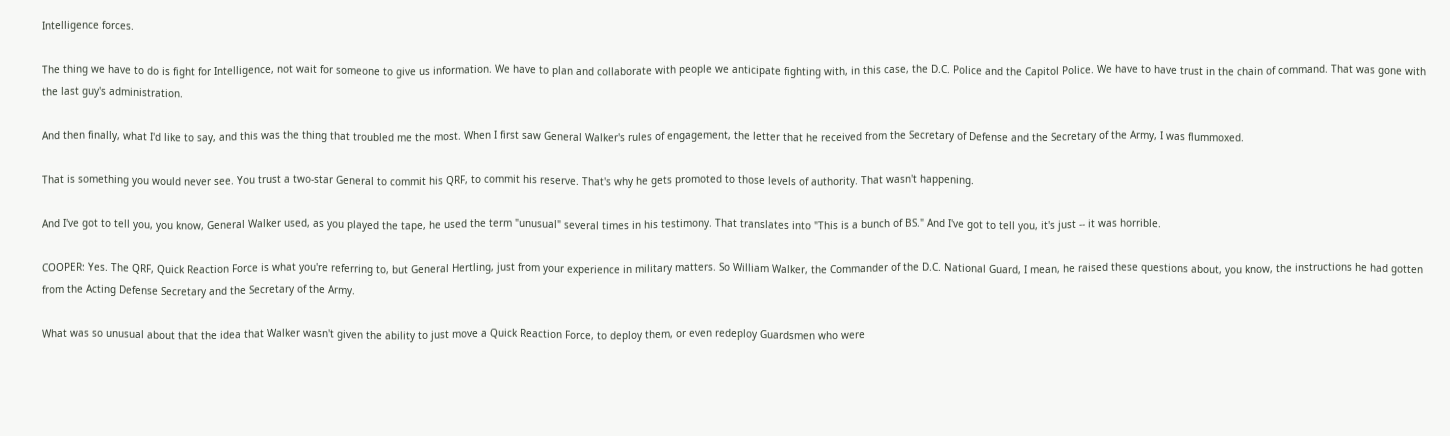Intelligence forces.

The thing we have to do is fight for Intelligence, not wait for someone to give us information. We have to plan and collaborate with people we anticipate fighting with, in this case, the D.C. Police and the Capitol Police. We have to have trust in the chain of command. That was gone with the last guy's administration.

And then finally, what I'd like to say, and this was the thing that troubled me the most. When I first saw General Walker's rules of engagement, the letter that he received from the Secretary of Defense and the Secretary of the Army, I was flummoxed.

That is something you would never see. You trust a two-star General to commit his QRF, to commit his reserve. That's why he gets promoted to those levels of authority. That wasn't happening.

And I've got to tell you, you know, General Walker used, as you played the tape, he used the term "unusual" several times in his testimony. That translates into "This is a bunch of BS." And I've got to tell you, it's just -- it was horrible.

COOPER: Yes. The QRF, Quick Reaction Force is what you're referring to, but General Hertling, just from your experience in military matters. So William Walker, the Commander of the D.C. National Guard, I mean, he raised these questions about, you know, the instructions he had gotten from the Acting Defense Secretary and the Secretary of the Army.

What was so unusual about that the idea that Walker wasn't given the ability to just move a Quick Reaction Force, to deploy them, or even redeploy Guardsmen who were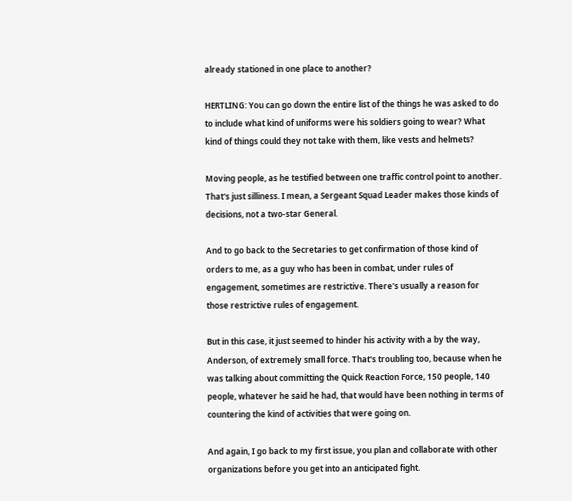already stationed in one place to another?

HERTLING: You can go down the entire list of the things he was asked to do to include what kind of uniforms were his soldiers going to wear? What kind of things could they not take with them, like vests and helmets?

Moving people, as he testified between one traffic control point to another. That's just silliness. I mean, a Sergeant Squad Leader makes those kinds of decisions, not a two-star General.

And to go back to the Secretaries to get confirmation of those kind of orders to me, as a guy who has been in combat, under rules of engagement, sometimes are restrictive. There's usually a reason for those restrictive rules of engagement.

But in this case, it just seemed to hinder his activity with a by the way, Anderson, of extremely small force. That's troubling too, because when he was talking about committing the Quick Reaction Force, 150 people, 140 people, whatever he said he had, that would have been nothing in terms of countering the kind of activities that were going on.

And again, I go back to my first issue, you plan and collaborate with other organizations before you get into an anticipated fight.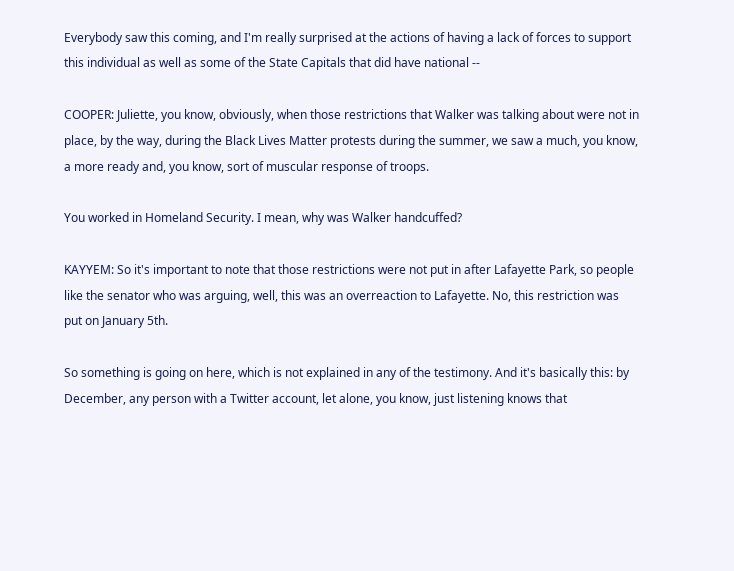Everybody saw this coming, and I'm really surprised at the actions of having a lack of forces to support this individual as well as some of the State Capitals that did have national --

COOPER: Juliette, you know, obviously, when those restrictions that Walker was talking about were not in place, by the way, during the Black Lives Matter protests during the summer, we saw a much, you know, a more ready and, you know, sort of muscular response of troops.

You worked in Homeland Security. I mean, why was Walker handcuffed?

KAYYEM: So it's important to note that those restrictions were not put in after Lafayette Park, so people like the senator who was arguing, well, this was an overreaction to Lafayette. No, this restriction was put on January 5th.

So something is going on here, which is not explained in any of the testimony. And it's basically this: by December, any person with a Twitter account, let alone, you know, just listening knows that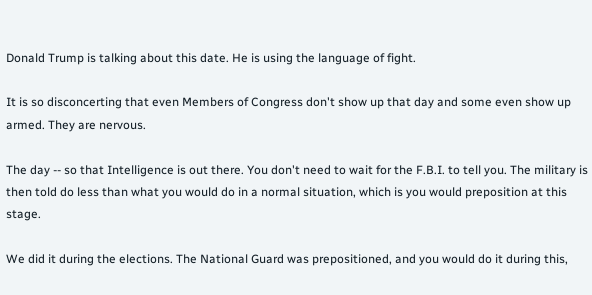Donald Trump is talking about this date. He is using the language of fight.

It is so disconcerting that even Members of Congress don't show up that day and some even show up armed. They are nervous.

The day -- so that Intelligence is out there. You don't need to wait for the F.B.I. to tell you. The military is then told do less than what you would do in a normal situation, which is you would preposition at this stage.

We did it during the elections. The National Guard was prepositioned, and you would do it during this,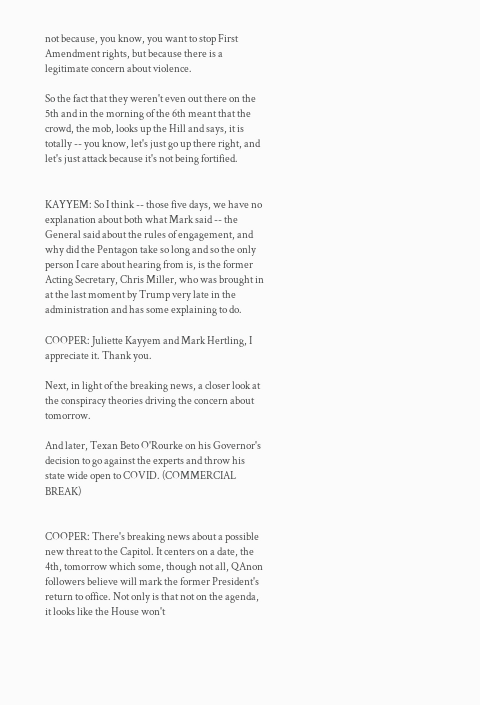not because, you know, you want to stop First Amendment rights, but because there is a legitimate concern about violence.

So the fact that they weren't even out there on the 5th and in the morning of the 6th meant that the crowd, the mob, looks up the Hill and says, it is totally -- you know, let's just go up there right, and let's just attack because it's not being fortified.


KAYYEM: So I think -- those five days, we have no explanation about both what Mark said -- the General said about the rules of engagement, and why did the Pentagon take so long and so the only person I care about hearing from is, is the former Acting Secretary, Chris Miller, who was brought in at the last moment by Trump very late in the administration and has some explaining to do.

COOPER: Juliette Kayyem and Mark Hertling, I appreciate it. Thank you.

Next, in light of the breaking news, a closer look at the conspiracy theories driving the concern about tomorrow.

And later, Texan Beto O'Rourke on his Governor's decision to go against the experts and throw his state wide open to COVID. (COMMERCIAL BREAK)


COOPER: There's breaking news about a possible new threat to the Capitol. It centers on a date, the 4th, tomorrow which some, though not all, QAnon followers believe will mark the former President's return to office. Not only is that not on the agenda, it looks like the House won't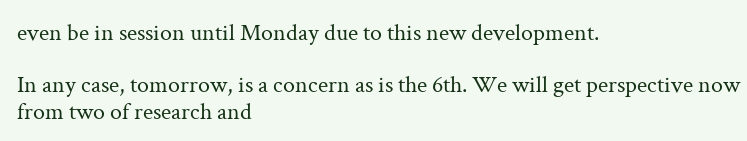even be in session until Monday due to this new development.

In any case, tomorrow, is a concern as is the 6th. We will get perspective now from two of research and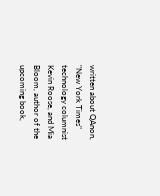written about QAnon, "New York Times" technology columnist Kevin Roose, and Mia Bloom, author of the upcoming book,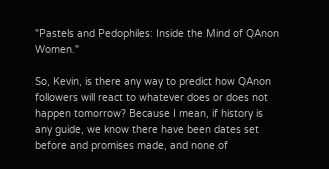"Pastels and Pedophiles: Inside the Mind of QAnon Women."

So, Kevin, is there any way to predict how QAnon followers will react to whatever does or does not happen tomorrow? Because I mean, if history is any guide, we know there have been dates set before and promises made, and none of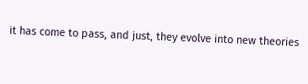it has come to pass, and just, they evolve into new theories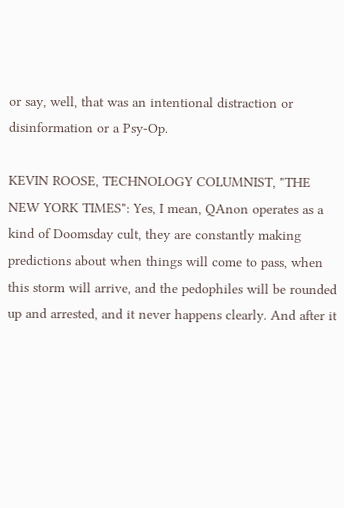or say, well, that was an intentional distraction or disinformation or a Psy-Op.

KEVIN ROOSE, TECHNOLOGY COLUMNIST, "THE NEW YORK TIMES": Yes, I mean, QAnon operates as a kind of Doomsday cult, they are constantly making predictions about when things will come to pass, when this storm will arrive, and the pedophiles will be rounded up and arrested, and it never happens clearly. And after it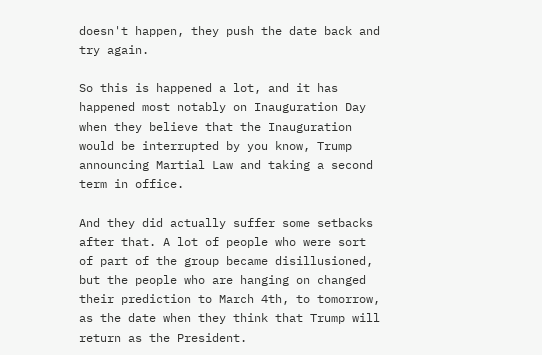doesn't happen, they push the date back and try again.

So this is happened a lot, and it has happened most notably on Inauguration Day when they believe that the Inauguration would be interrupted by you know, Trump announcing Martial Law and taking a second term in office.

And they did actually suffer some setbacks after that. A lot of people who were sort of part of the group became disillusioned, but the people who are hanging on changed their prediction to March 4th, to tomorrow, as the date when they think that Trump will return as the President.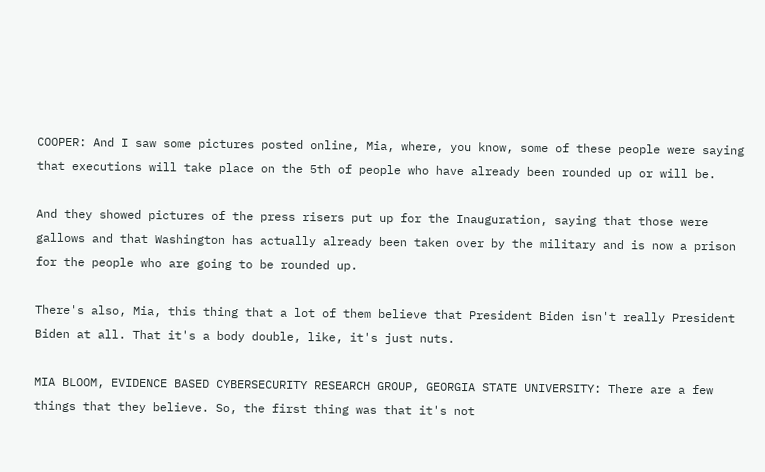COOPER: And I saw some pictures posted online, Mia, where, you know, some of these people were saying that executions will take place on the 5th of people who have already been rounded up or will be.

And they showed pictures of the press risers put up for the Inauguration, saying that those were gallows and that Washington has actually already been taken over by the military and is now a prison for the people who are going to be rounded up.

There's also, Mia, this thing that a lot of them believe that President Biden isn't really President Biden at all. That it's a body double, like, it's just nuts.

MIA BLOOM, EVIDENCE BASED CYBERSECURITY RESEARCH GROUP, GEORGIA STATE UNIVERSITY: There are a few things that they believe. So, the first thing was that it's not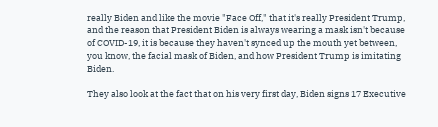really Biden and like the movie "Face Off," that it's really President Trump, and the reason that President Biden is always wearing a mask isn't because of COVID-19, it is because they haven't synced up the mouth yet between, you know, the facial mask of Biden, and how President Trump is imitating Biden.

They also look at the fact that on his very first day, Biden signs 17 Executive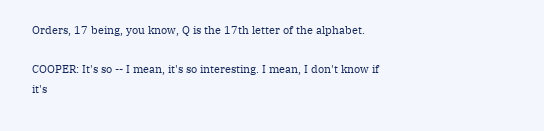Orders, 17 being, you know, Q is the 17th letter of the alphabet.

COOPER: It's so -- I mean, it's so interesting. I mean, I don't know if it's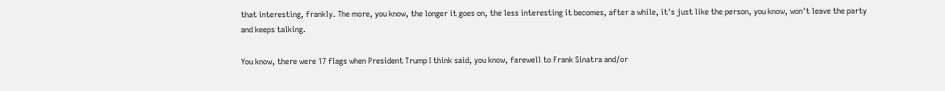that interesting, frankly. The more, you know, the longer it goes on, the less interesting it becomes, after a while, it's just like the person, you know, won't leave the party and keeps talking.

You know, there were 17 flags when President Trump I think said, you know, farewell to Frank Sinatra and/or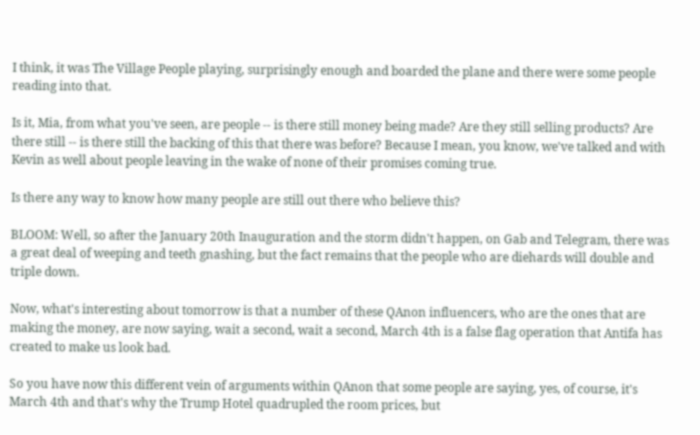I think, it was The Village People playing, surprisingly enough and boarded the plane and there were some people reading into that.

Is it, Mia, from what you've seen, are people -- is there still money being made? Are they still selling products? Are there still -- is there still the backing of this that there was before? Because I mean, you know, we've talked and with Kevin as well about people leaving in the wake of none of their promises coming true.

Is there any way to know how many people are still out there who believe this?

BLOOM: Well, so after the January 20th Inauguration and the storm didn't happen, on Gab and Telegram, there was a great deal of weeping and teeth gnashing, but the fact remains that the people who are diehards will double and triple down.

Now, what's interesting about tomorrow is that a number of these QAnon influencers, who are the ones that are making the money, are now saying, wait a second, wait a second, March 4th is a false flag operation that Antifa has created to make us look bad.

So you have now this different vein of arguments within QAnon that some people are saying, yes, of course, it's March 4th and that's why the Trump Hotel quadrupled the room prices, but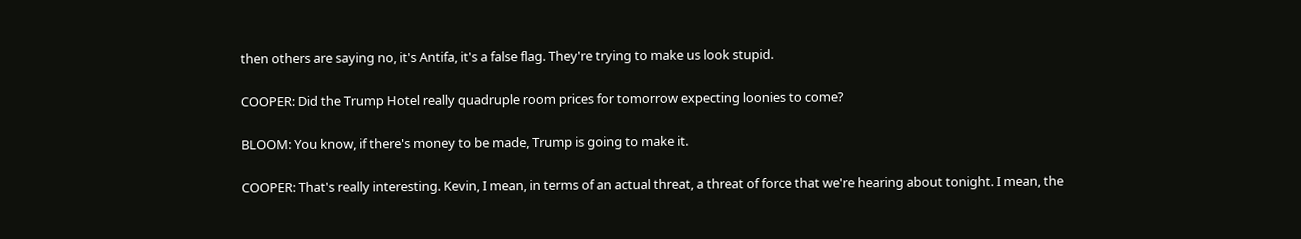then others are saying no, it's Antifa, it's a false flag. They're trying to make us look stupid.

COOPER: Did the Trump Hotel really quadruple room prices for tomorrow expecting loonies to come?

BLOOM: You know, if there's money to be made, Trump is going to make it.

COOPER: That's really interesting. Kevin, I mean, in terms of an actual threat, a threat of force that we're hearing about tonight. I mean, the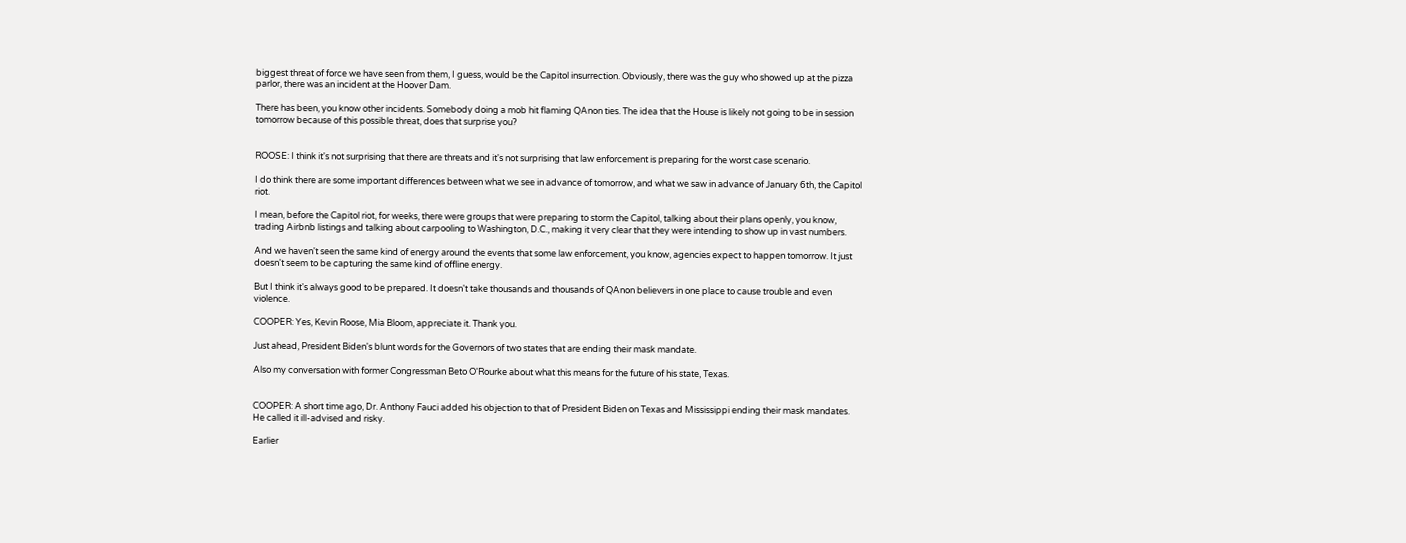biggest threat of force we have seen from them, I guess, would be the Capitol insurrection. Obviously, there was the guy who showed up at the pizza parlor, there was an incident at the Hoover Dam.

There has been, you know other incidents. Somebody doing a mob hit flaming QAnon ties. The idea that the House is likely not going to be in session tomorrow because of this possible threat, does that surprise you?


ROOSE: I think it's not surprising that there are threats and it's not surprising that law enforcement is preparing for the worst case scenario.

I do think there are some important differences between what we see in advance of tomorrow, and what we saw in advance of January 6th, the Capitol riot.

I mean, before the Capitol riot, for weeks, there were groups that were preparing to storm the Capitol, talking about their plans openly, you know, trading Airbnb listings and talking about carpooling to Washington, D.C., making it very clear that they were intending to show up in vast numbers.

And we haven't seen the same kind of energy around the events that some law enforcement, you know, agencies expect to happen tomorrow. It just doesn't seem to be capturing the same kind of offline energy.

But I think it's always good to be prepared. It doesn't take thousands and thousands of QAnon believers in one place to cause trouble and even violence.

COOPER: Yes, Kevin Roose, Mia Bloom, appreciate it. Thank you.

Just ahead, President Biden's blunt words for the Governors of two states that are ending their mask mandate.

Also my conversation with former Congressman Beto O'Rourke about what this means for the future of his state, Texas.


COOPER: A short time ago, Dr. Anthony Fauci added his objection to that of President Biden on Texas and Mississippi ending their mask mandates. He called it ill-advised and risky.

Earlier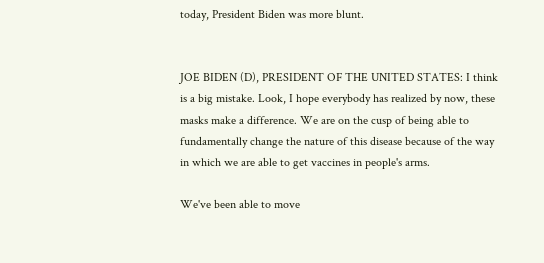today, President Biden was more blunt.


JOE BIDEN (D), PRESIDENT OF THE UNITED STATES: I think is a big mistake. Look, I hope everybody has realized by now, these masks make a difference. We are on the cusp of being able to fundamentally change the nature of this disease because of the way in which we are able to get vaccines in people's arms.

We've been able to move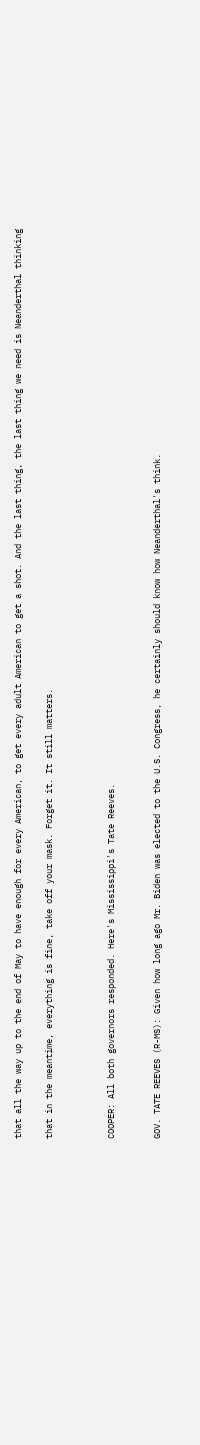that all the way up to the end of May to have enough for every American, to get every adult American to get a shot. And the last thing, the last thing we need is Neanderthal thinking

that in the meantime, everything is fine, take off your mask. Forget it. It still matters.



COOPER: All both governors responded. Here's Mississippi's Tate Reeves.


GOV. TATE REEVES (R-MS): Given how long ago Mr. Biden was elected to the U.S. Congress, he certainly should know how Neanderthal's think.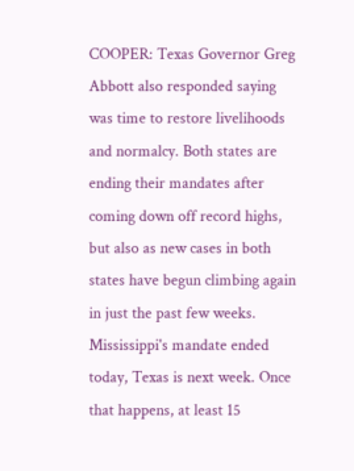COOPER: Texas Governor Greg Abbott also responded saying was time to restore livelihoods and normalcy. Both states are ending their mandates after coming down off record highs, but also as new cases in both states have begun climbing again in just the past few weeks. Mississippi's mandate ended today, Texas is next week. Once that happens, at least 15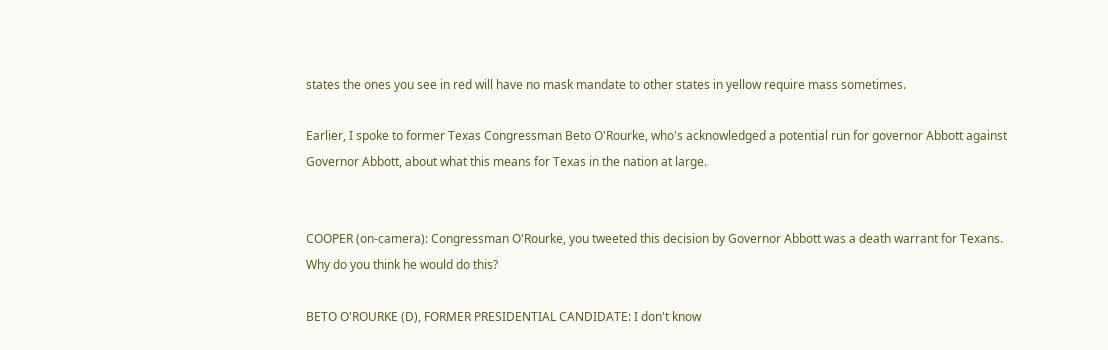states the ones you see in red will have no mask mandate to other states in yellow require mass sometimes.

Earlier, I spoke to former Texas Congressman Beto O'Rourke, who's acknowledged a potential run for governor Abbott against Governor Abbott, about what this means for Texas in the nation at large.


COOPER (on-camera): Congressman O'Rourke, you tweeted this decision by Governor Abbott was a death warrant for Texans. Why do you think he would do this?

BETO O'ROURKE (D), FORMER PRESIDENTIAL CANDIDATE: I don't know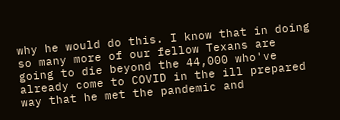why he would do this. I know that in doing so many more of our fellow Texans are going to die beyond the 44,000 who've already come to COVID in the ill prepared way that he met the pandemic and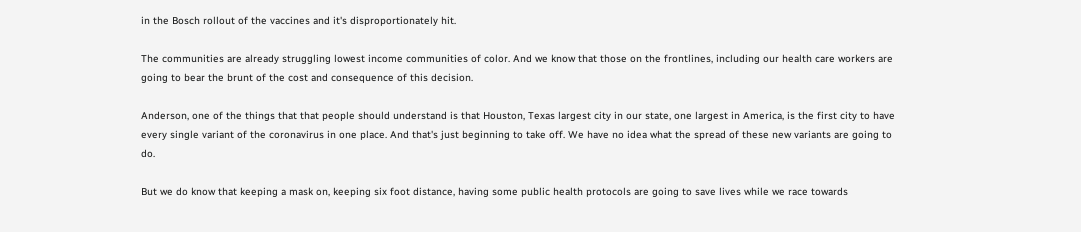in the Bosch rollout of the vaccines and it's disproportionately hit.

The communities are already struggling lowest income communities of color. And we know that those on the frontlines, including our health care workers are going to bear the brunt of the cost and consequence of this decision.

Anderson, one of the things that that people should understand is that Houston, Texas largest city in our state, one largest in America, is the first city to have every single variant of the coronavirus in one place. And that's just beginning to take off. We have no idea what the spread of these new variants are going to do.

But we do know that keeping a mask on, keeping six foot distance, having some public health protocols are going to save lives while we race towards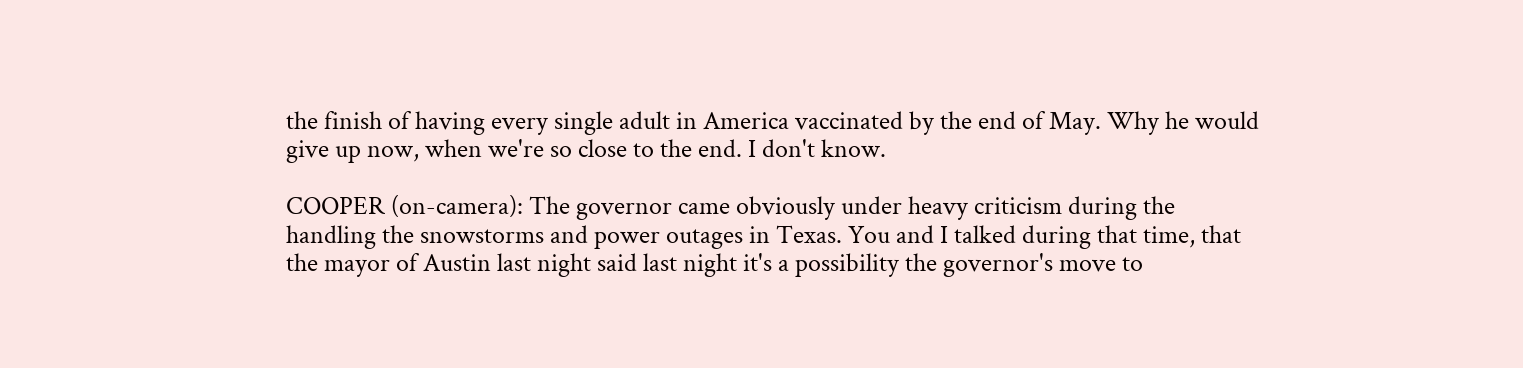the finish of having every single adult in America vaccinated by the end of May. Why he would give up now, when we're so close to the end. I don't know.

COOPER (on-camera): The governor came obviously under heavy criticism during the handling the snowstorms and power outages in Texas. You and I talked during that time, that the mayor of Austin last night said last night it's a possibility the governor's move to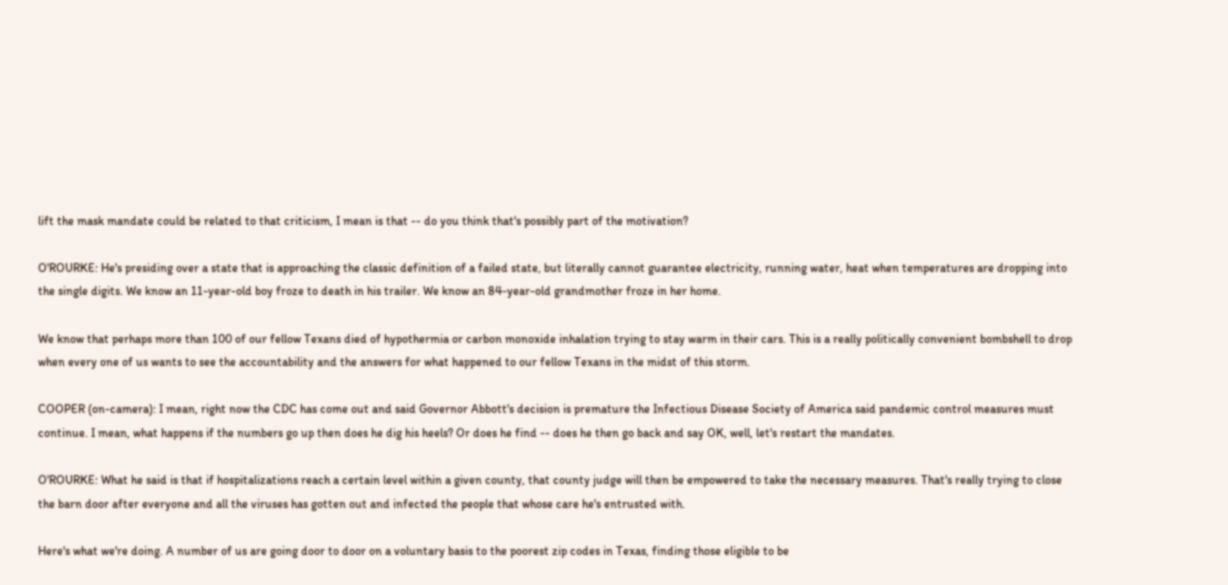lift the mask mandate could be related to that criticism, I mean is that -- do you think that's possibly part of the motivation?

O'ROURKE: He's presiding over a state that is approaching the classic definition of a failed state, but literally cannot guarantee electricity, running water, heat when temperatures are dropping into the single digits. We know an 11-year-old boy froze to death in his trailer. We know an 84-year-old grandmother froze in her home.

We know that perhaps more than 100 of our fellow Texans died of hypothermia or carbon monoxide inhalation trying to stay warm in their cars. This is a really politically convenient bombshell to drop when every one of us wants to see the accountability and the answers for what happened to our fellow Texans in the midst of this storm.

COOPER (on-camera): I mean, right now the CDC has come out and said Governor Abbott's decision is premature the Infectious Disease Society of America said pandemic control measures must continue. I mean, what happens if the numbers go up then does he dig his heels? Or does he find -- does he then go back and say OK, well, let's restart the mandates.

O'ROURKE: What he said is that if hospitalizations reach a certain level within a given county, that county judge will then be empowered to take the necessary measures. That's really trying to close the barn door after everyone and all the viruses has gotten out and infected the people that whose care he's entrusted with.

Here's what we're doing. A number of us are going door to door on a voluntary basis to the poorest zip codes in Texas, finding those eligible to be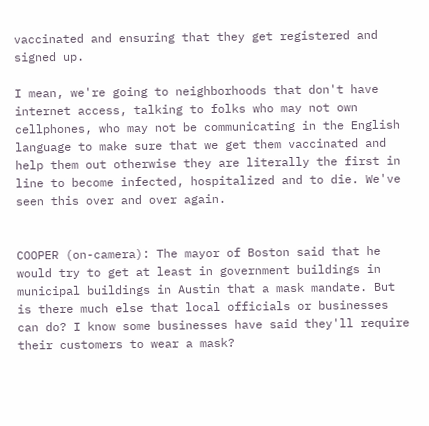vaccinated and ensuring that they get registered and signed up.

I mean, we're going to neighborhoods that don't have internet access, talking to folks who may not own cellphones, who may not be communicating in the English language to make sure that we get them vaccinated and help them out otherwise they are literally the first in line to become infected, hospitalized and to die. We've seen this over and over again.


COOPER (on-camera): The mayor of Boston said that he would try to get at least in government buildings in municipal buildings in Austin that a mask mandate. But is there much else that local officials or businesses can do? I know some businesses have said they'll require their customers to wear a mask?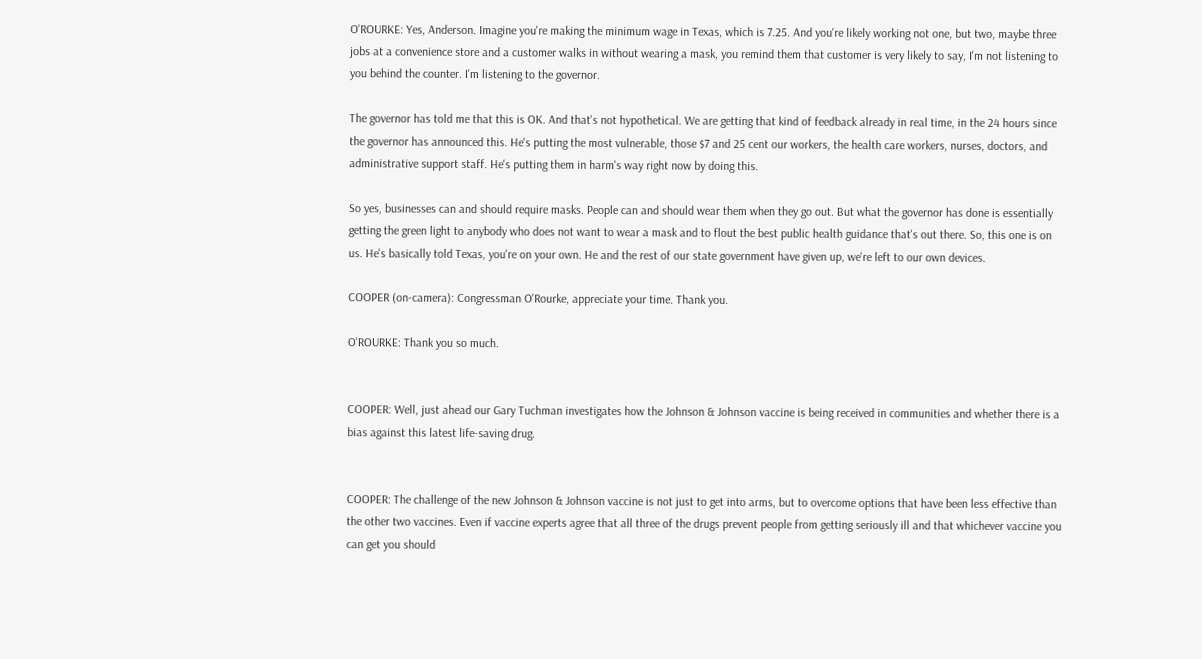O'ROURKE: Yes, Anderson. Imagine you're making the minimum wage in Texas, which is 7.25. And you're likely working not one, but two, maybe three jobs at a convenience store and a customer walks in without wearing a mask, you remind them that customer is very likely to say, I'm not listening to you behind the counter. I'm listening to the governor.

The governor has told me that this is OK. And that's not hypothetical. We are getting that kind of feedback already in real time, in the 24 hours since the governor has announced this. He's putting the most vulnerable, those $7 and 25 cent our workers, the health care workers, nurses, doctors, and administrative support staff. He's putting them in harm's way right now by doing this.

So yes, businesses can and should require masks. People can and should wear them when they go out. But what the governor has done is essentially getting the green light to anybody who does not want to wear a mask and to flout the best public health guidance that's out there. So, this one is on us. He's basically told Texas, you're on your own. He and the rest of our state government have given up, we're left to our own devices.

COOPER (on-camera): Congressman O'Rourke, appreciate your time. Thank you.

O'ROURKE: Thank you so much.


COOPER: Well, just ahead our Gary Tuchman investigates how the Johnson & Johnson vaccine is being received in communities and whether there is a bias against this latest life-saving drug.


COOPER: The challenge of the new Johnson & Johnson vaccine is not just to get into arms, but to overcome options that have been less effective than the other two vaccines. Even if vaccine experts agree that all three of the drugs prevent people from getting seriously ill and that whichever vaccine you can get you should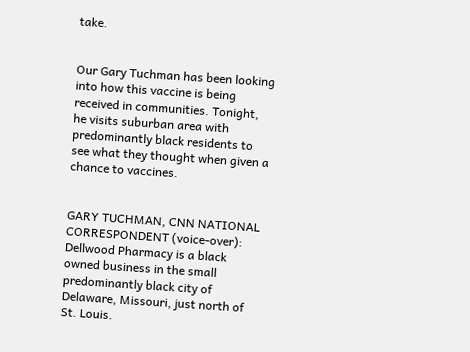take.


Our Gary Tuchman has been looking into how this vaccine is being received in communities. Tonight, he visits suburban area with predominantly black residents to see what they thought when given a chance to vaccines.


GARY TUCHMAN, CNN NATIONAL CORRESPONDENT (voice-over): Dellwood Pharmacy is a black owned business in the small predominantly black city of Delaware, Missouri, just north of St. Louis.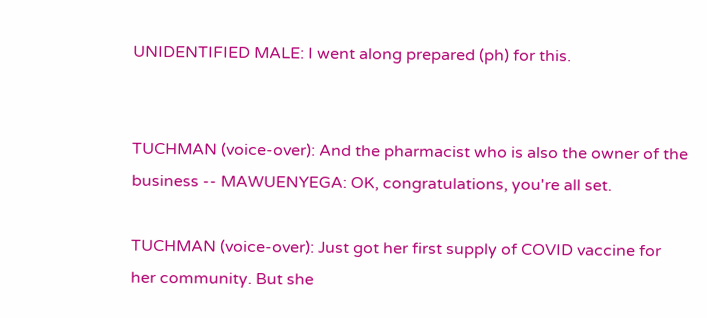UNIDENTIFIED MALE: I went along prepared (ph) for this.


TUCHMAN (voice-over): And the pharmacist who is also the owner of the business -- MAWUENYEGA: OK, congratulations, you're all set.

TUCHMAN (voice-over): Just got her first supply of COVID vaccine for her community. But she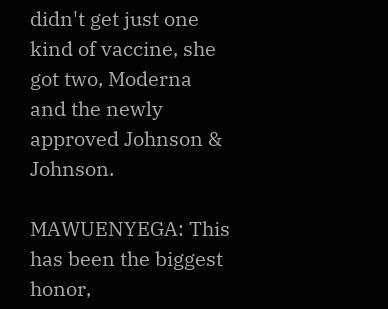didn't get just one kind of vaccine, she got two, Moderna and the newly approved Johnson & Johnson.

MAWUENYEGA: This has been the biggest honor,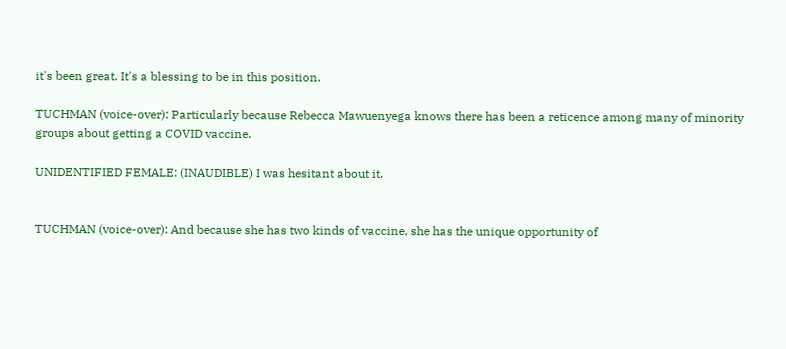it's been great. It's a blessing to be in this position.

TUCHMAN (voice-over): Particularly because Rebecca Mawuenyega knows there has been a reticence among many of minority groups about getting a COVID vaccine.

UNIDENTIFIED FEMALE: (INAUDIBLE) I was hesitant about it.


TUCHMAN (voice-over): And because she has two kinds of vaccine, she has the unique opportunity of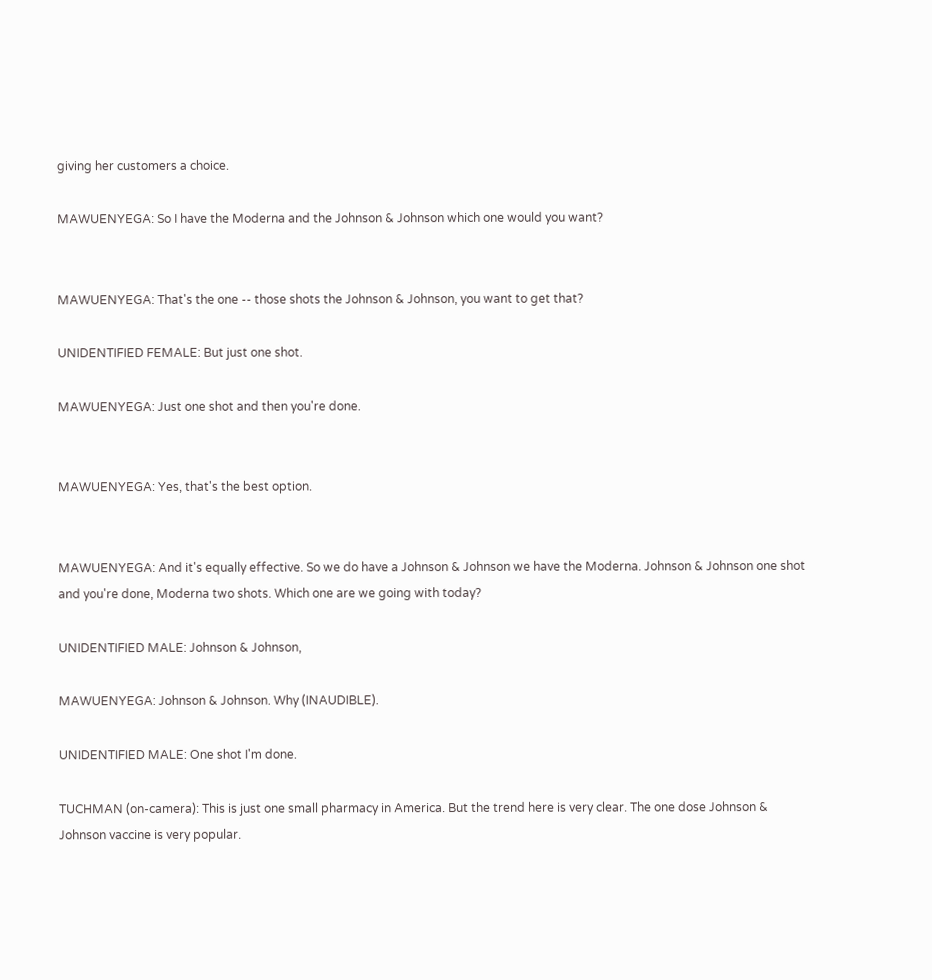giving her customers a choice.

MAWUENYEGA: So I have the Moderna and the Johnson & Johnson which one would you want?


MAWUENYEGA: That's the one -- those shots the Johnson & Johnson, you want to get that?

UNIDENTIFIED FEMALE: But just one shot.

MAWUENYEGA: Just one shot and then you're done.


MAWUENYEGA: Yes, that's the best option.


MAWUENYEGA: And it's equally effective. So we do have a Johnson & Johnson we have the Moderna. Johnson & Johnson one shot and you're done, Moderna two shots. Which one are we going with today?

UNIDENTIFIED MALE: Johnson & Johnson,

MAWUENYEGA: Johnson & Johnson. Why (INAUDIBLE).

UNIDENTIFIED MALE: One shot I'm done.

TUCHMAN (on-camera): This is just one small pharmacy in America. But the trend here is very clear. The one dose Johnson & Johnson vaccine is very popular.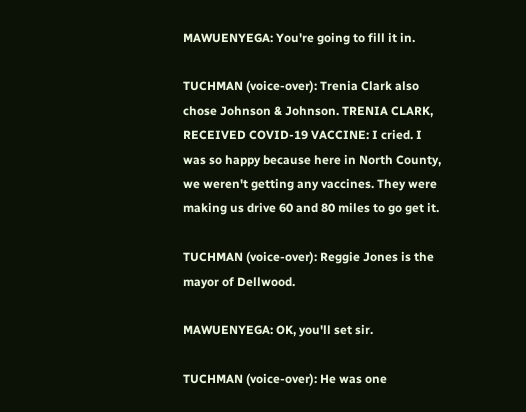MAWUENYEGA: You're going to fill it in.

TUCHMAN (voice-over): Trenia Clark also chose Johnson & Johnson. TRENIA CLARK, RECEIVED COVID-19 VACCINE: I cried. I was so happy because here in North County, we weren't getting any vaccines. They were making us drive 60 and 80 miles to go get it.

TUCHMAN (voice-over): Reggie Jones is the mayor of Dellwood.

MAWUENYEGA: OK, you'll set sir.

TUCHMAN (voice-over): He was one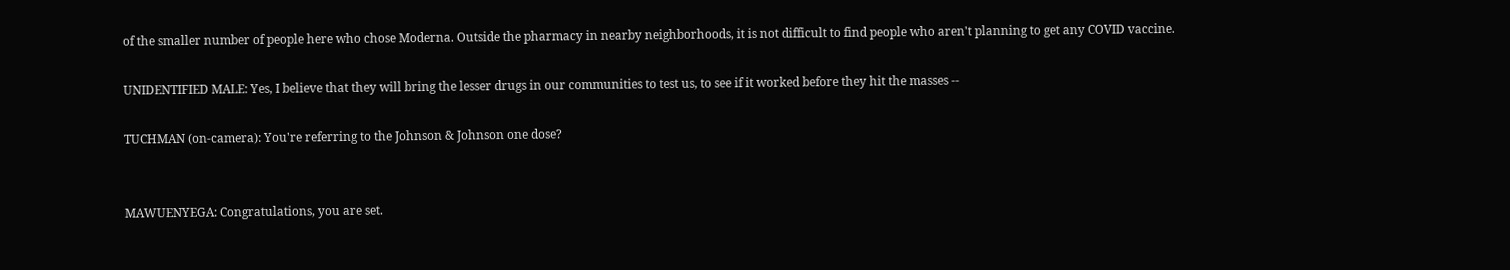of the smaller number of people here who chose Moderna. Outside the pharmacy in nearby neighborhoods, it is not difficult to find people who aren't planning to get any COVID vaccine.

UNIDENTIFIED MALE: Yes, I believe that they will bring the lesser drugs in our communities to test us, to see if it worked before they hit the masses --

TUCHMAN (on-camera): You're referring to the Johnson & Johnson one dose?


MAWUENYEGA: Congratulations, you are set.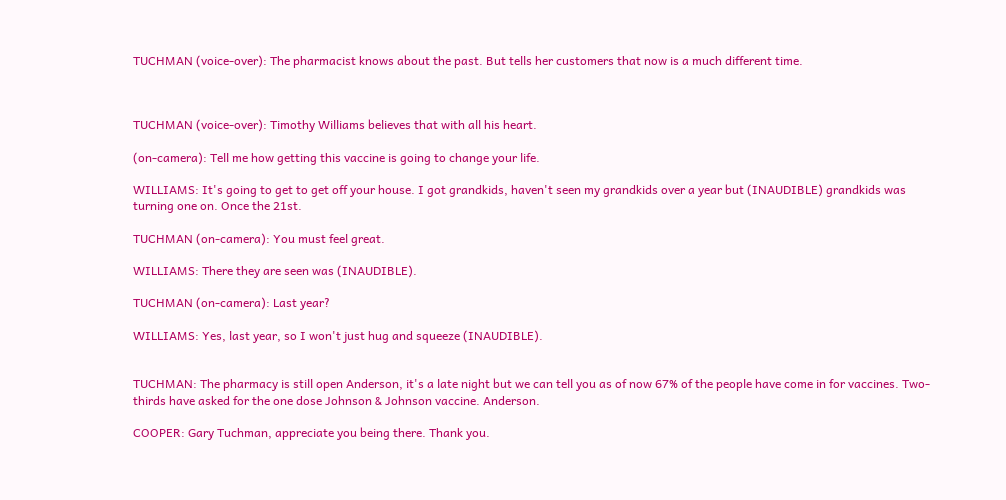TUCHMAN (voice-over): The pharmacist knows about the past. But tells her customers that now is a much different time.



TUCHMAN (voice-over): Timothy Williams believes that with all his heart.

(on-camera): Tell me how getting this vaccine is going to change your life.

WILLIAMS: It's going to get to get off your house. I got grandkids, haven't seen my grandkids over a year but (INAUDIBLE) grandkids was turning one on. Once the 21st.

TUCHMAN (on-camera): You must feel great.

WILLIAMS: There they are seen was (INAUDIBLE).

TUCHMAN (on-camera): Last year?

WILLIAMS: Yes, last year, so I won't just hug and squeeze (INAUDIBLE).


TUCHMAN: The pharmacy is still open Anderson, it's a late night but we can tell you as of now 67% of the people have come in for vaccines. Two-thirds have asked for the one dose Johnson & Johnson vaccine. Anderson.

COOPER: Gary Tuchman, appreciate you being there. Thank you.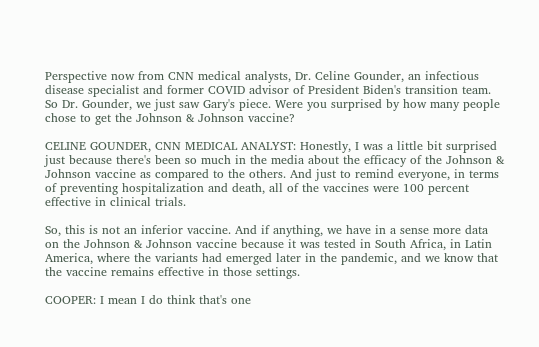Perspective now from CNN medical analysts, Dr. Celine Gounder, an infectious disease specialist and former COVID advisor of President Biden's transition team. So Dr. Gounder, we just saw Gary's piece. Were you surprised by how many people chose to get the Johnson & Johnson vaccine?

CELINE GOUNDER, CNN MEDICAL ANALYST: Honestly, I was a little bit surprised just because there's been so much in the media about the efficacy of the Johnson & Johnson vaccine as compared to the others. And just to remind everyone, in terms of preventing hospitalization and death, all of the vaccines were 100 percent effective in clinical trials.

So, this is not an inferior vaccine. And if anything, we have in a sense more data on the Johnson & Johnson vaccine because it was tested in South Africa, in Latin America, where the variants had emerged later in the pandemic, and we know that the vaccine remains effective in those settings.

COOPER: I mean I do think that's one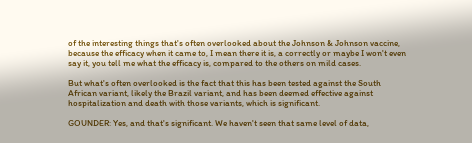of the interesting things that's often overlooked about the Johnson & Johnson vaccine, because the efficacy when it came to, I mean there it is, a correctly or maybe I won't even say it, you tell me what the efficacy is, compared to the others on mild cases.

But what's often overlooked is the fact that this has been tested against the South African variant, likely the Brazil variant, and has been deemed effective against hospitalization and death with those variants, which is significant.

GOUNDER: Yes, and that's significant. We haven't seen that same level of data,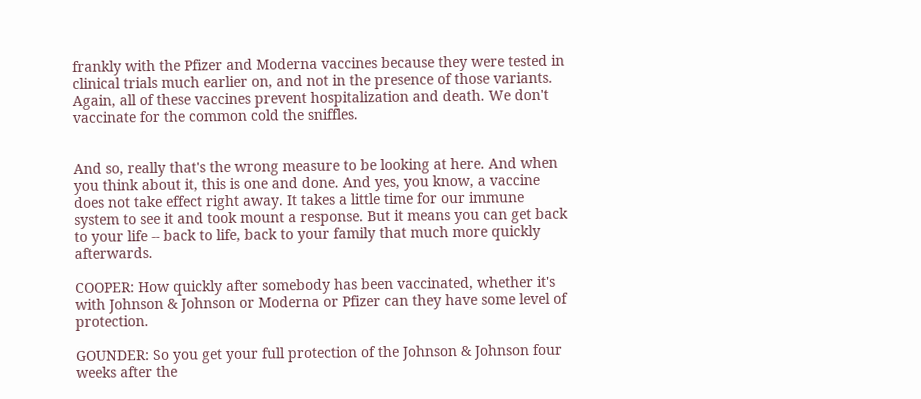frankly with the Pfizer and Moderna vaccines because they were tested in clinical trials much earlier on, and not in the presence of those variants. Again, all of these vaccines prevent hospitalization and death. We don't vaccinate for the common cold the sniffles.


And so, really that's the wrong measure to be looking at here. And when you think about it, this is one and done. And yes, you know, a vaccine does not take effect right away. It takes a little time for our immune system to see it and took mount a response. But it means you can get back to your life -- back to life, back to your family that much more quickly afterwards.

COOPER: How quickly after somebody has been vaccinated, whether it's with Johnson & Johnson or Moderna or Pfizer can they have some level of protection.

GOUNDER: So you get your full protection of the Johnson & Johnson four weeks after the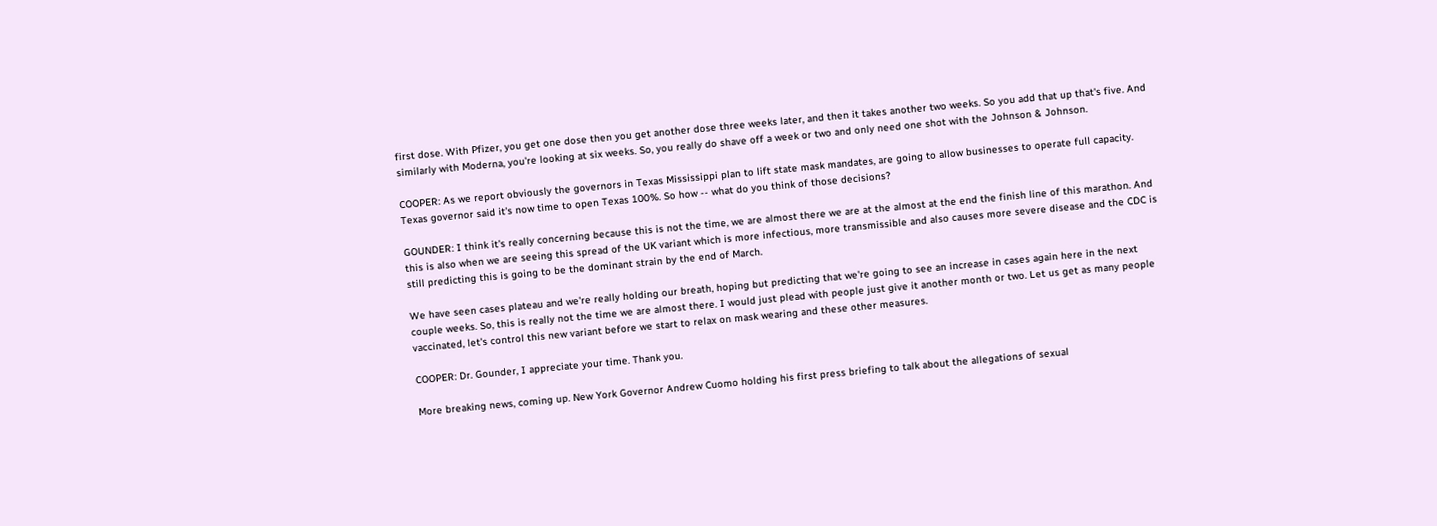first dose. With Pfizer, you get one dose then you get another dose three weeks later, and then it takes another two weeks. So you add that up that's five. And similarly with Moderna, you're looking at six weeks. So, you really do shave off a week or two and only need one shot with the Johnson & Johnson.

COOPER: As we report obviously the governors in Texas Mississippi plan to lift state mask mandates, are going to allow businesses to operate full capacity. Texas governor said it's now time to open Texas 100%. So how -- what do you think of those decisions?

GOUNDER: I think it's really concerning because this is not the time, we are almost there we are at the almost at the end the finish line of this marathon. And this is also when we are seeing this spread of the UK variant which is more infectious, more transmissible and also causes more severe disease and the CDC is still predicting this is going to be the dominant strain by the end of March.

We have seen cases plateau and we're really holding our breath, hoping but predicting that we're going to see an increase in cases again here in the next couple weeks. So, this is really not the time we are almost there. I would just plead with people just give it another month or two. Let us get as many people vaccinated, let's control this new variant before we start to relax on mask wearing and these other measures.

COOPER: Dr. Gounder, I appreciate your time. Thank you.

More breaking news, coming up. New York Governor Andrew Cuomo holding his first press briefing to talk about the allegations of sexual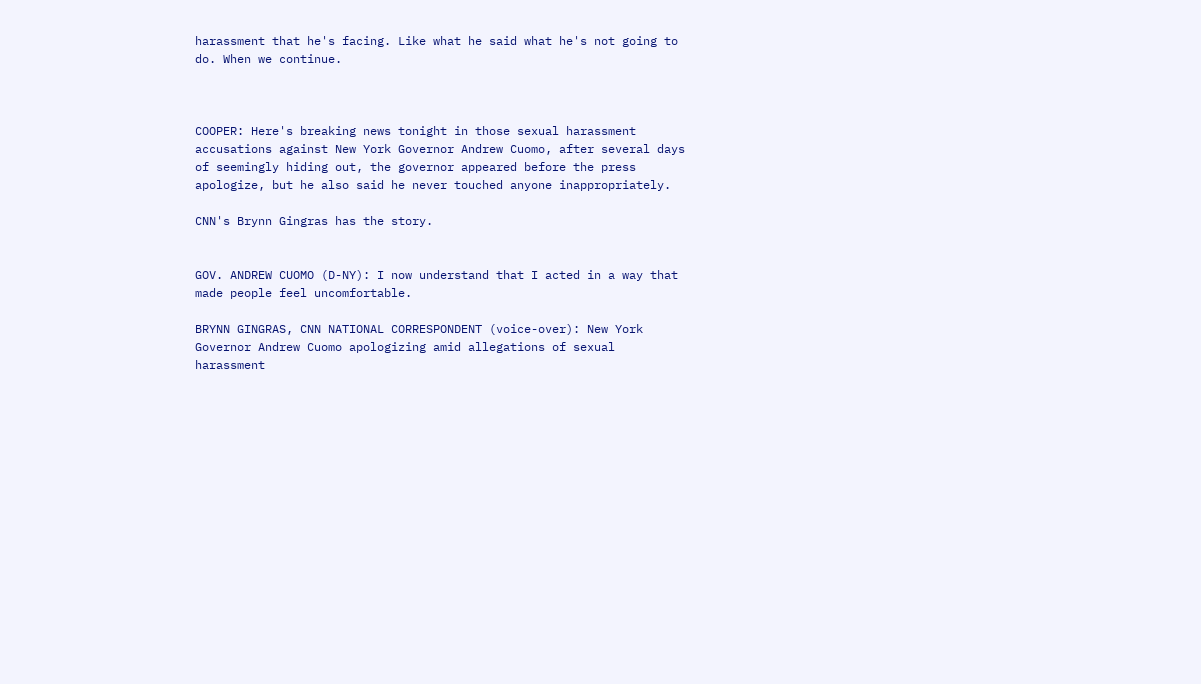harassment that he's facing. Like what he said what he's not going to do. When we continue.



COOPER: Here's breaking news tonight in those sexual harassment accusations against New York Governor Andrew Cuomo, after several days of seemingly hiding out, the governor appeared before the press apologize, but he also said he never touched anyone inappropriately.

CNN's Brynn Gingras has the story.


GOV. ANDREW CUOMO (D-NY): I now understand that I acted in a way that made people feel uncomfortable.

BRYNN GINGRAS, CNN NATIONAL CORRESPONDENT (voice-over): New York Governor Andrew Cuomo apologizing amid allegations of sexual harassment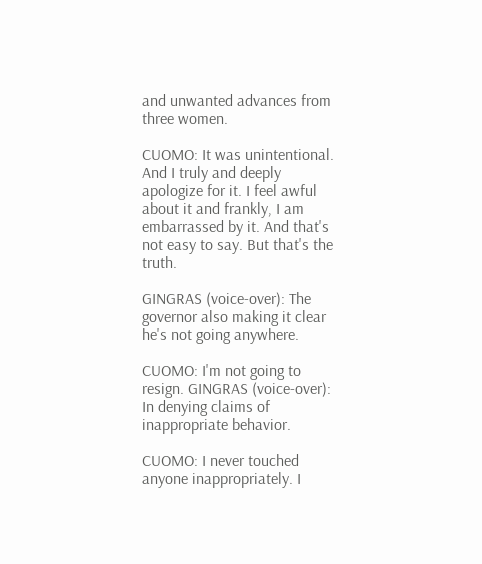and unwanted advances from three women.

CUOMO: It was unintentional. And I truly and deeply apologize for it. I feel awful about it and frankly, I am embarrassed by it. And that's not easy to say. But that's the truth.

GINGRAS (voice-over): The governor also making it clear he's not going anywhere.

CUOMO: I'm not going to resign. GINGRAS (voice-over): In denying claims of inappropriate behavior.

CUOMO: I never touched anyone inappropriately. I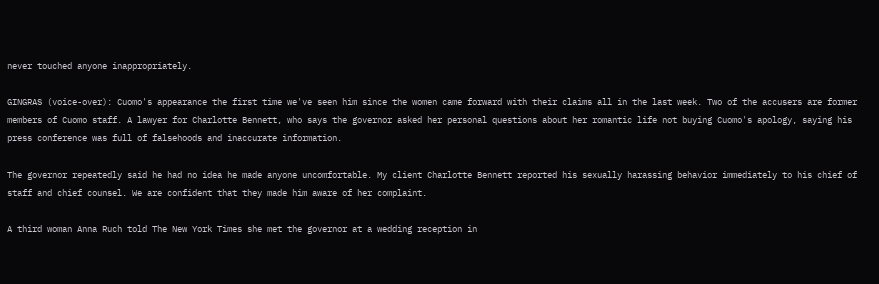never touched anyone inappropriately.

GINGRAS (voice-over): Cuomo's appearance the first time we've seen him since the women came forward with their claims all in the last week. Two of the accusers are former members of Cuomo staff. A lawyer for Charlotte Bennett, who says the governor asked her personal questions about her romantic life not buying Cuomo's apology, saying his press conference was full of falsehoods and inaccurate information.

The governor repeatedly said he had no idea he made anyone uncomfortable. My client Charlotte Bennett reported his sexually harassing behavior immediately to his chief of staff and chief counsel. We are confident that they made him aware of her complaint.

A third woman Anna Ruch told The New York Times she met the governor at a wedding reception in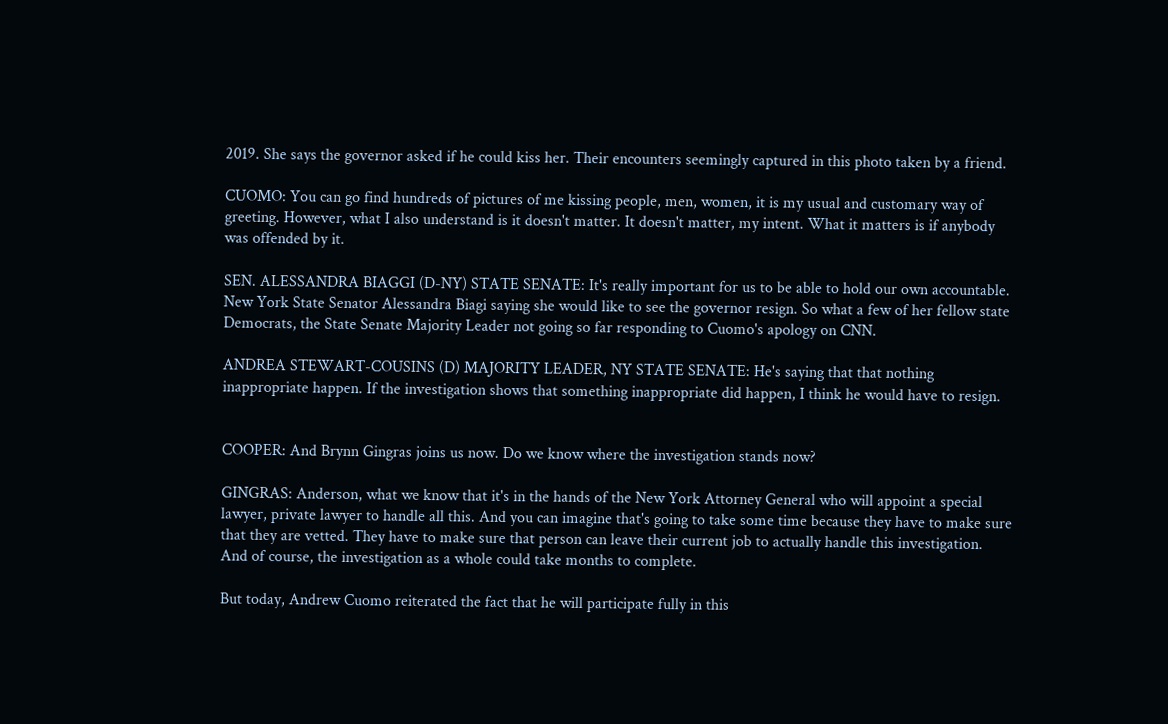2019. She says the governor asked if he could kiss her. Their encounters seemingly captured in this photo taken by a friend.

CUOMO: You can go find hundreds of pictures of me kissing people, men, women, it is my usual and customary way of greeting. However, what I also understand is it doesn't matter. It doesn't matter, my intent. What it matters is if anybody was offended by it.

SEN. ALESSANDRA BIAGGI (D-NY) STATE SENATE: It's really important for us to be able to hold our own accountable. New York State Senator Alessandra Biagi saying she would like to see the governor resign. So what a few of her fellow state Democrats, the State Senate Majority Leader not going so far responding to Cuomo's apology on CNN.

ANDREA STEWART-COUSINS (D) MAJORITY LEADER, NY STATE SENATE: He's saying that that nothing inappropriate happen. If the investigation shows that something inappropriate did happen, I think he would have to resign.


COOPER: And Brynn Gingras joins us now. Do we know where the investigation stands now?

GINGRAS: Anderson, what we know that it's in the hands of the New York Attorney General who will appoint a special lawyer, private lawyer to handle all this. And you can imagine that's going to take some time because they have to make sure that they are vetted. They have to make sure that person can leave their current job to actually handle this investigation. And of course, the investigation as a whole could take months to complete.

But today, Andrew Cuomo reiterated the fact that he will participate fully in this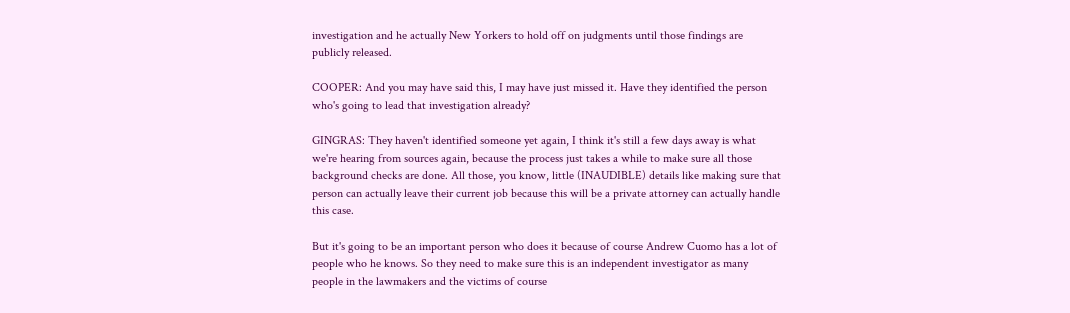investigation and he actually New Yorkers to hold off on judgments until those findings are publicly released.

COOPER: And you may have said this, I may have just missed it. Have they identified the person who's going to lead that investigation already?

GINGRAS: They haven't identified someone yet again, I think it's still a few days away is what we're hearing from sources again, because the process just takes a while to make sure all those background checks are done. All those, you know, little (INAUDIBLE) details like making sure that person can actually leave their current job because this will be a private attorney can actually handle this case.

But it's going to be an important person who does it because of course Andrew Cuomo has a lot of people who he knows. So they need to make sure this is an independent investigator as many people in the lawmakers and the victims of course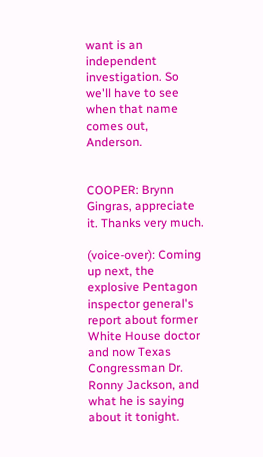want is an independent investigation. So we'll have to see when that name comes out, Anderson.


COOPER: Brynn Gingras, appreciate it. Thanks very much.

(voice-over): Coming up next, the explosive Pentagon inspector general's report about former White House doctor and now Texas Congressman Dr. Ronny Jackson, and what he is saying about it tonight.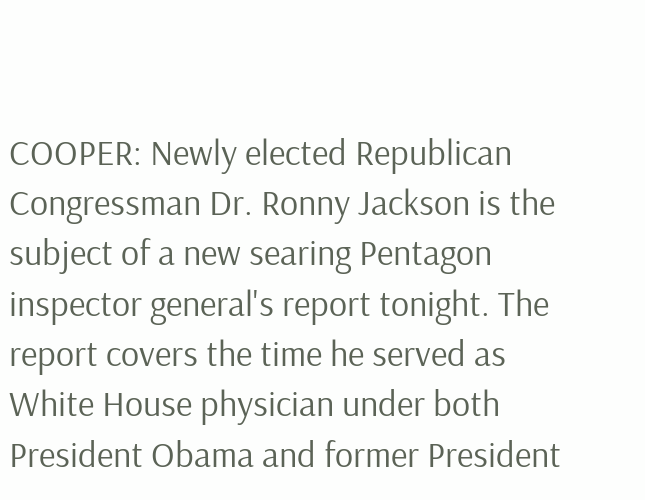COOPER: Newly elected Republican Congressman Dr. Ronny Jackson is the subject of a new searing Pentagon inspector general's report tonight. The report covers the time he served as White House physician under both President Obama and former President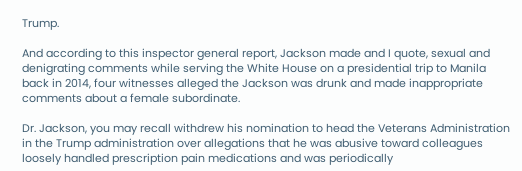Trump.

And according to this inspector general report, Jackson made and I quote, sexual and denigrating comments while serving the White House on a presidential trip to Manila back in 2014, four witnesses alleged the Jackson was drunk and made inappropriate comments about a female subordinate.

Dr. Jackson, you may recall withdrew his nomination to head the Veterans Administration in the Trump administration over allegations that he was abusive toward colleagues loosely handled prescription pain medications and was periodically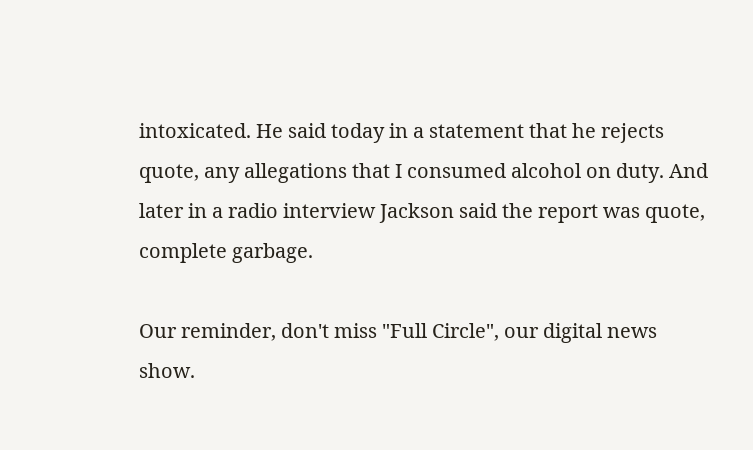intoxicated. He said today in a statement that he rejects quote, any allegations that I consumed alcohol on duty. And later in a radio interview Jackson said the report was quote, complete garbage.

Our reminder, don't miss "Full Circle", our digital news show.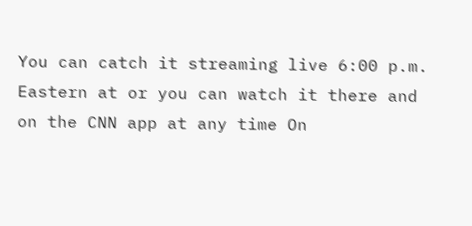You can catch it streaming live 6:00 p.m. Eastern at or you can watch it there and on the CNN app at any time On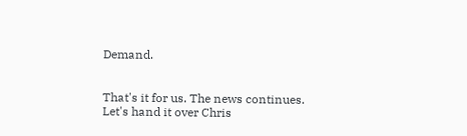Demand.


That's it for us. The news continues. Let's hand it over Chris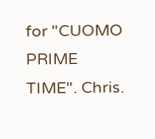for "CUOMO PRIME TIME". Chris.